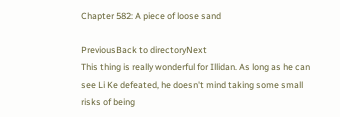Chapter 582: A piece of loose sand

PreviousBack to directoryNext
This thing is really wonderful for Illidan. As long as he can see Li Ke defeated, he doesn't mind taking some small risks of being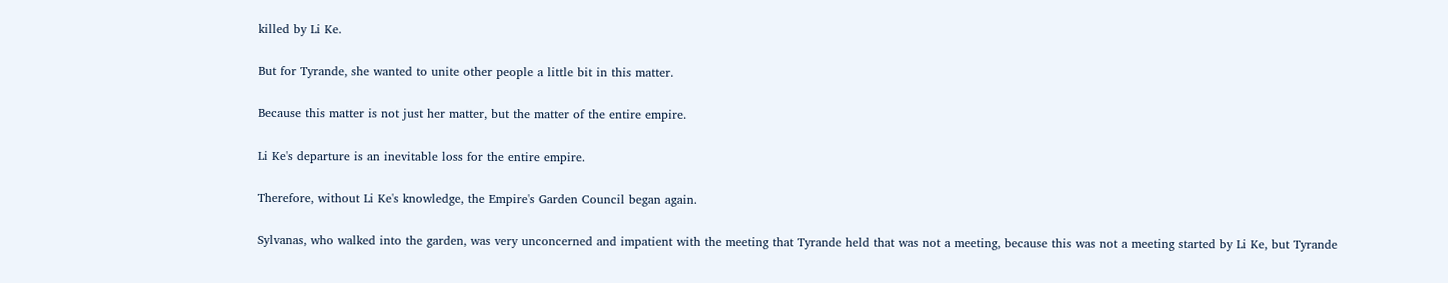killed by Li Ke.

But for Tyrande, she wanted to unite other people a little bit in this matter.

Because this matter is not just her matter, but the matter of the entire empire.

Li Ke's departure is an inevitable loss for the entire empire.

Therefore, without Li Ke's knowledge, the Empire's Garden Council began again.

Sylvanas, who walked into the garden, was very unconcerned and impatient with the meeting that Tyrande held that was not a meeting, because this was not a meeting started by Li Ke, but Tyrande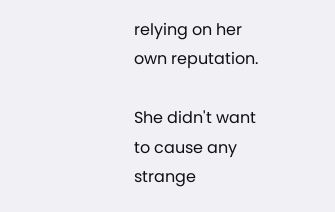relying on her own reputation.

She didn't want to cause any strange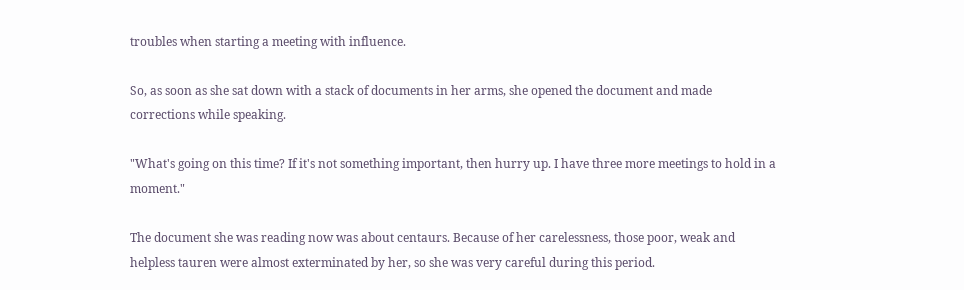troubles when starting a meeting with influence.

So, as soon as she sat down with a stack of documents in her arms, she opened the document and made corrections while speaking.

"What's going on this time? If it's not something important, then hurry up. I have three more meetings to hold in a moment."

The document she was reading now was about centaurs. Because of her carelessness, those poor, weak and helpless tauren were almost exterminated by her, so she was very careful during this period.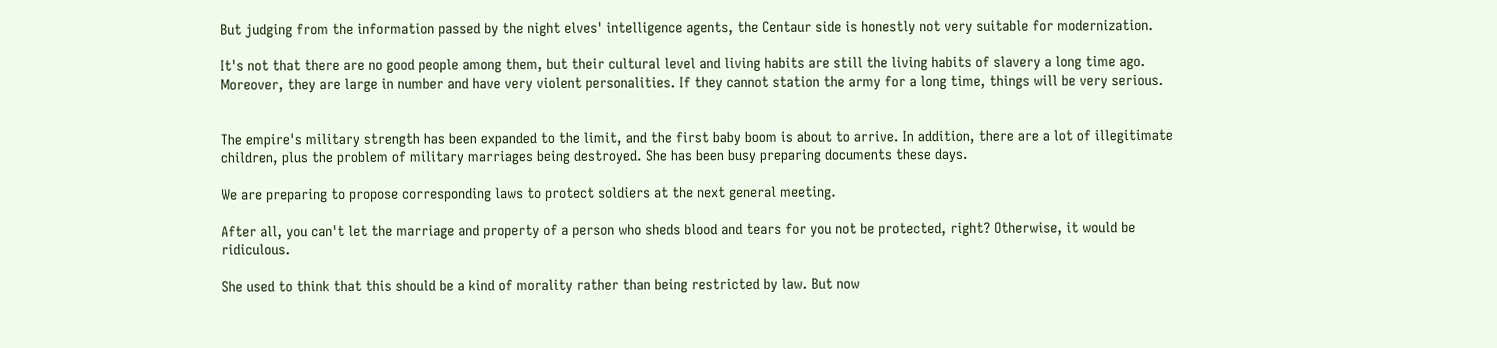But judging from the information passed by the night elves' intelligence agents, the Centaur side is honestly not very suitable for modernization.

It's not that there are no good people among them, but their cultural level and living habits are still the living habits of slavery a long time ago. Moreover, they are large in number and have very violent personalities. If they cannot station the army for a long time, things will be very serious.


The empire's military strength has been expanded to the limit, and the first baby boom is about to arrive. In addition, there are a lot of illegitimate children, plus the problem of military marriages being destroyed. She has been busy preparing documents these days.

We are preparing to propose corresponding laws to protect soldiers at the next general meeting.

After all, you can't let the marriage and property of a person who sheds blood and tears for you not be protected, right? Otherwise, it would be ridiculous.

She used to think that this should be a kind of morality rather than being restricted by law. But now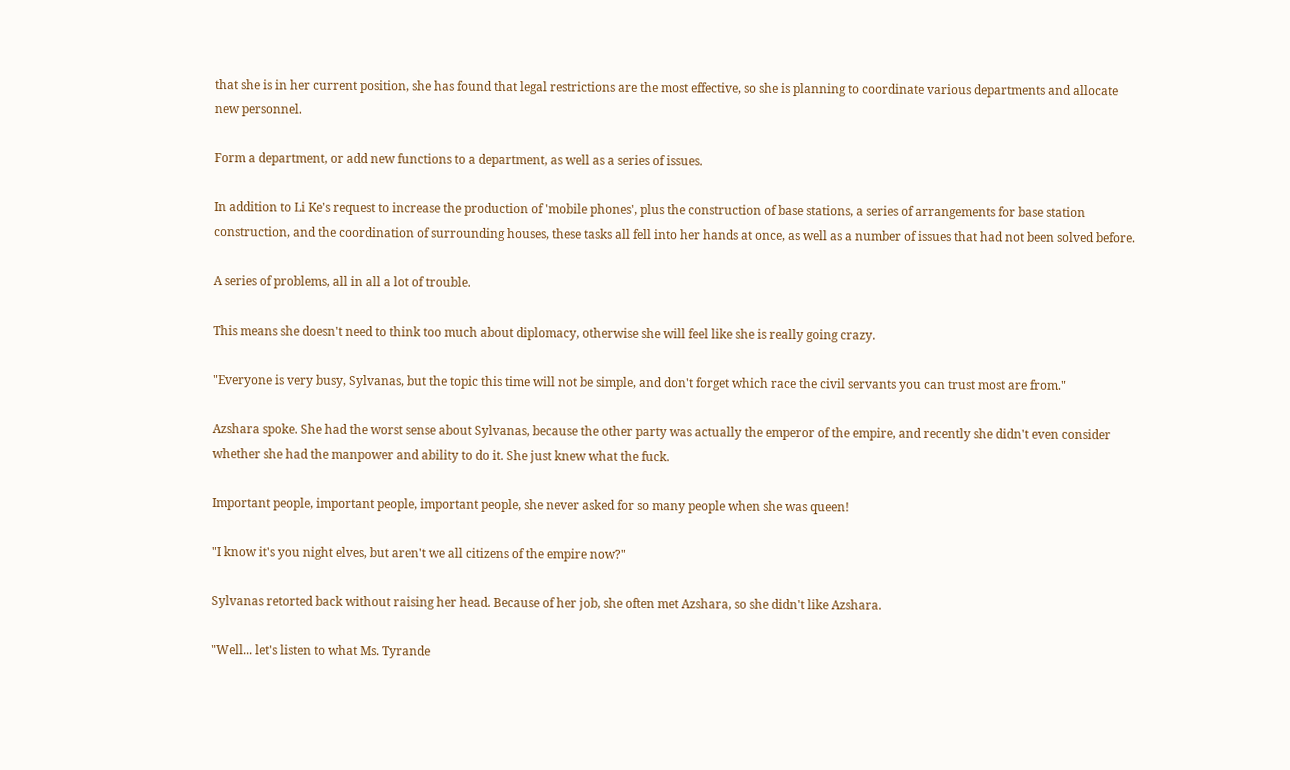that she is in her current position, she has found that legal restrictions are the most effective, so she is planning to coordinate various departments and allocate new personnel.

Form a department, or add new functions to a department, as well as a series of issues.

In addition to Li Ke's request to increase the production of 'mobile phones', plus the construction of base stations, a series of arrangements for base station construction, and the coordination of surrounding houses, these tasks all fell into her hands at once, as well as a number of issues that had not been solved before.

A series of problems, all in all a lot of trouble.

This means she doesn't need to think too much about diplomacy, otherwise she will feel like she is really going crazy.

"Everyone is very busy, Sylvanas, but the topic this time will not be simple, and don't forget which race the civil servants you can trust most are from."

Azshara spoke. She had the worst sense about Sylvanas, because the other party was actually the emperor of the empire, and recently she didn't even consider whether she had the manpower and ability to do it. She just knew what the fuck.

Important people, important people, important people, she never asked for so many people when she was queen!

"I know it's you night elves, but aren't we all citizens of the empire now?"

Sylvanas retorted back without raising her head. Because of her job, she often met Azshara, so she didn't like Azshara.

"Well... let's listen to what Ms. Tyrande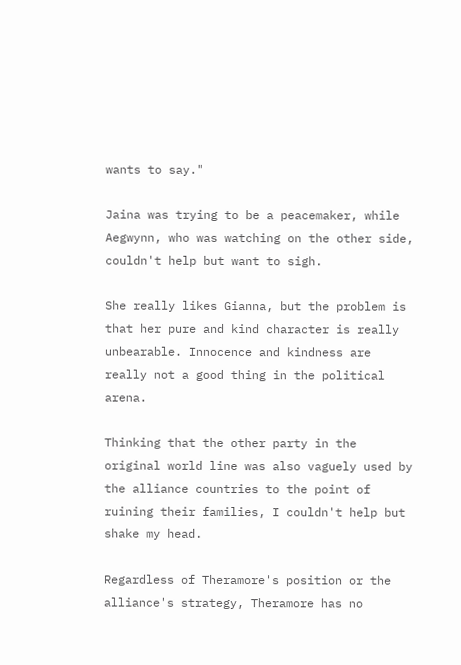wants to say."

Jaina was trying to be a peacemaker, while Aegwynn, who was watching on the other side, couldn't help but want to sigh.

She really likes Gianna, but the problem is that her pure and kind character is really unbearable. Innocence and kindness are really not a good thing in the political arena.

Thinking that the other party in the original world line was also vaguely used by the alliance countries to the point of ruining their families, I couldn't help but shake my head.

Regardless of Theramore's position or the alliance's strategy, Theramore has no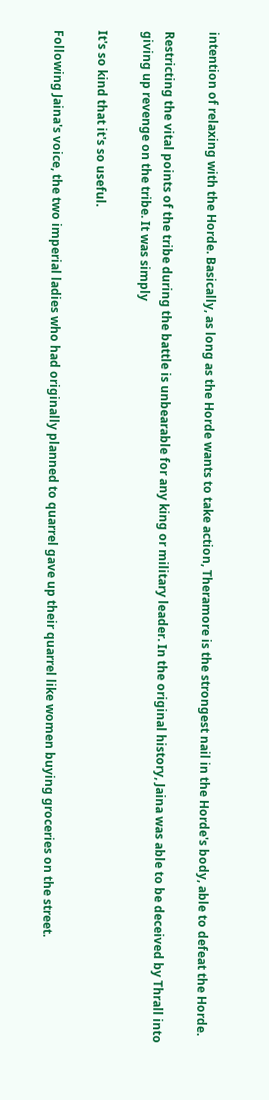intention of relaxing with the Horde. Basically, as long as the Horde wants to take action, Theramore is the strongest nail in the Horde's body, able to defeat the Horde.

Restricting the vital points of the tribe during the battle is unbearable for any king or military leader. In the original history, Jaina was able to be deceived by Thrall into giving up revenge on the tribe. It was simply

It's so kind that it's so useful.

Following Jaina's voice, the two imperial ladies who had originally planned to quarrel gave up their quarrel like women buying groceries on the street.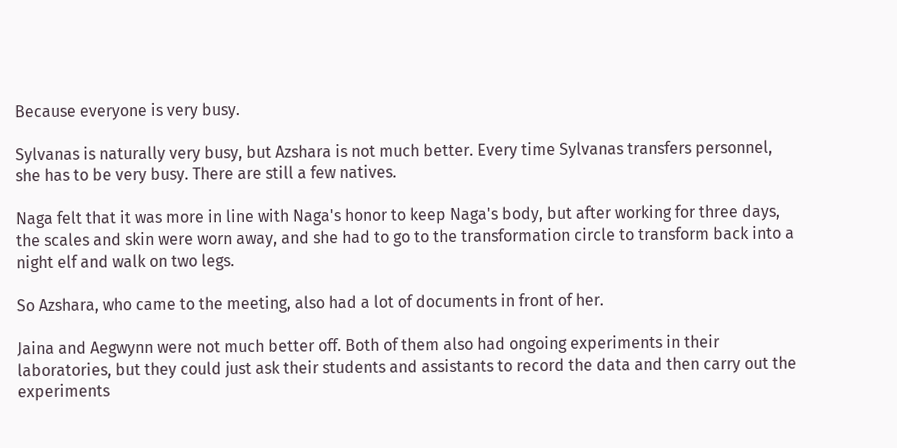Because everyone is very busy.

Sylvanas is naturally very busy, but Azshara is not much better. Every time Sylvanas transfers personnel, she has to be very busy. There are still a few natives.

Naga felt that it was more in line with Naga's honor to keep Naga's body, but after working for three days, the scales and skin were worn away, and she had to go to the transformation circle to transform back into a night elf and walk on two legs.

So Azshara, who came to the meeting, also had a lot of documents in front of her.

Jaina and Aegwynn were not much better off. Both of them also had ongoing experiments in their laboratories, but they could just ask their students and assistants to record the data and then carry out the experiments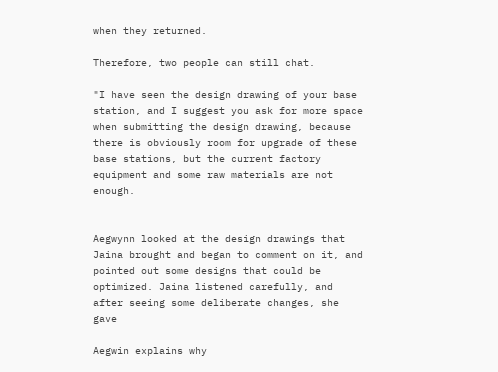when they returned.

Therefore, two people can still chat.

"I have seen the design drawing of your base station, and I suggest you ask for more space when submitting the design drawing, because there is obviously room for upgrade of these base stations, but the current factory equipment and some raw materials are not enough.


Aegwynn looked at the design drawings that Jaina brought and began to comment on it, and pointed out some designs that could be optimized. Jaina listened carefully, and after seeing some deliberate changes, she gave

Aegwin explains why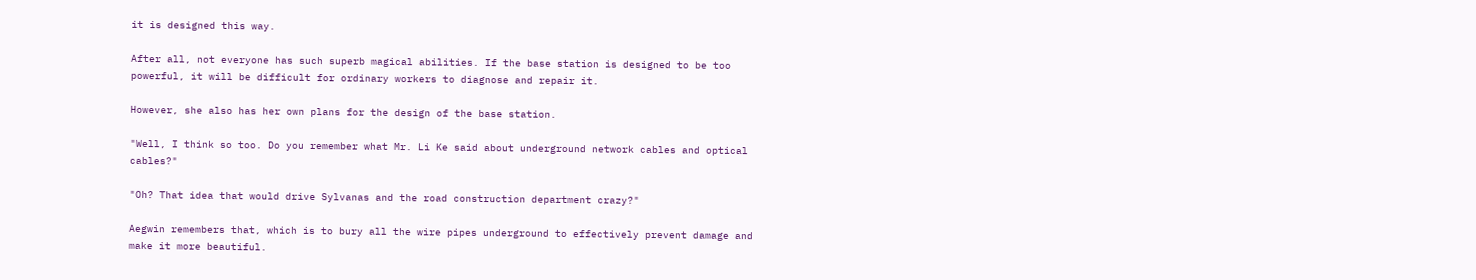it is designed this way.

After all, not everyone has such superb magical abilities. If the base station is designed to be too powerful, it will be difficult for ordinary workers to diagnose and repair it.

However, she also has her own plans for the design of the base station.

"Well, I think so too. Do you remember what Mr. Li Ke said about underground network cables and optical cables?"

"Oh? That idea that would drive Sylvanas and the road construction department crazy?"

Aegwin remembers that, which is to bury all the wire pipes underground to effectively prevent damage and make it more beautiful.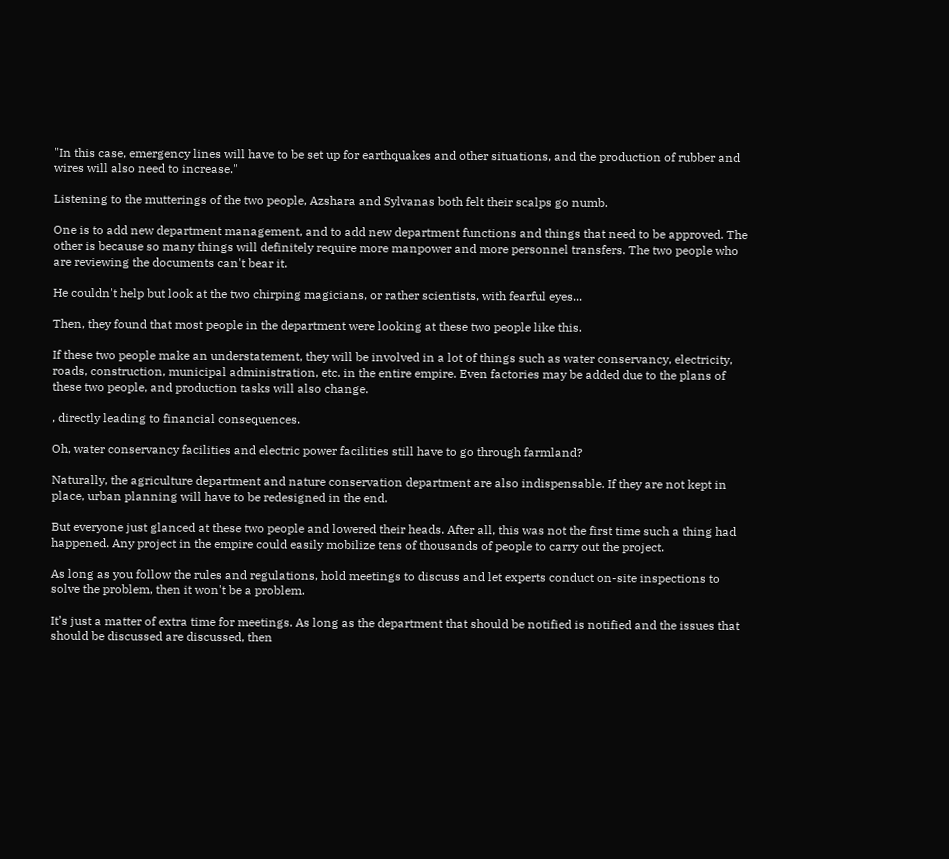"In this case, emergency lines will have to be set up for earthquakes and other situations, and the production of rubber and wires will also need to increase."

Listening to the mutterings of the two people, Azshara and Sylvanas both felt their scalps go numb.

One is to add new department management, and to add new department functions and things that need to be approved. The other is because so many things will definitely require more manpower and more personnel transfers. The two people who are reviewing the documents can't bear it.

He couldn't help but look at the two chirping magicians, or rather scientists, with fearful eyes...

Then, they found that most people in the department were looking at these two people like this.

If these two people make an understatement, they will be involved in a lot of things such as water conservancy, electricity, roads, construction, municipal administration, etc. in the entire empire. Even factories may be added due to the plans of these two people, and production tasks will also change.

, directly leading to financial consequences.

Oh, water conservancy facilities and electric power facilities still have to go through farmland?

Naturally, the agriculture department and nature conservation department are also indispensable. If they are not kept in place, urban planning will have to be redesigned in the end.

But everyone just glanced at these two people and lowered their heads. After all, this was not the first time such a thing had happened. Any project in the empire could easily mobilize tens of thousands of people to carry out the project.

As long as you follow the rules and regulations, hold meetings to discuss and let experts conduct on-site inspections to solve the problem, then it won't be a problem.

It’s just a matter of extra time for meetings. As long as the department that should be notified is notified and the issues that should be discussed are discussed, then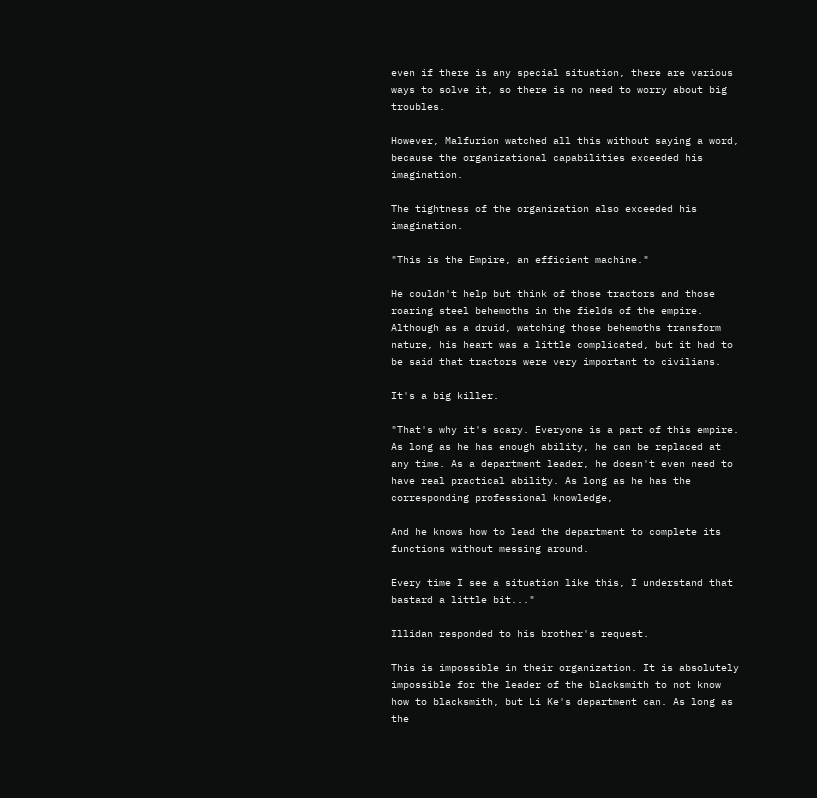even if there is any special situation, there are various ways to solve it, so there is no need to worry about big troubles.

However, Malfurion watched all this without saying a word, because the organizational capabilities exceeded his imagination.

The tightness of the organization also exceeded his imagination.

"This is the Empire, an efficient machine."

He couldn't help but think of those tractors and those roaring steel behemoths in the fields of the empire. Although as a druid, watching those behemoths transform nature, his heart was a little complicated, but it had to be said that tractors were very important to civilians.

It's a big killer.

"That's why it's scary. Everyone is a part of this empire. As long as he has enough ability, he can be replaced at any time. As a department leader, he doesn't even need to have real practical ability. As long as he has the corresponding professional knowledge,

And he knows how to lead the department to complete its functions without messing around.

Every time I see a situation like this, I understand that bastard a little bit..."

Illidan responded to his brother's request.

This is impossible in their organization. It is absolutely impossible for the leader of the blacksmith to not know how to blacksmith, but Li Ke's department can. As long as the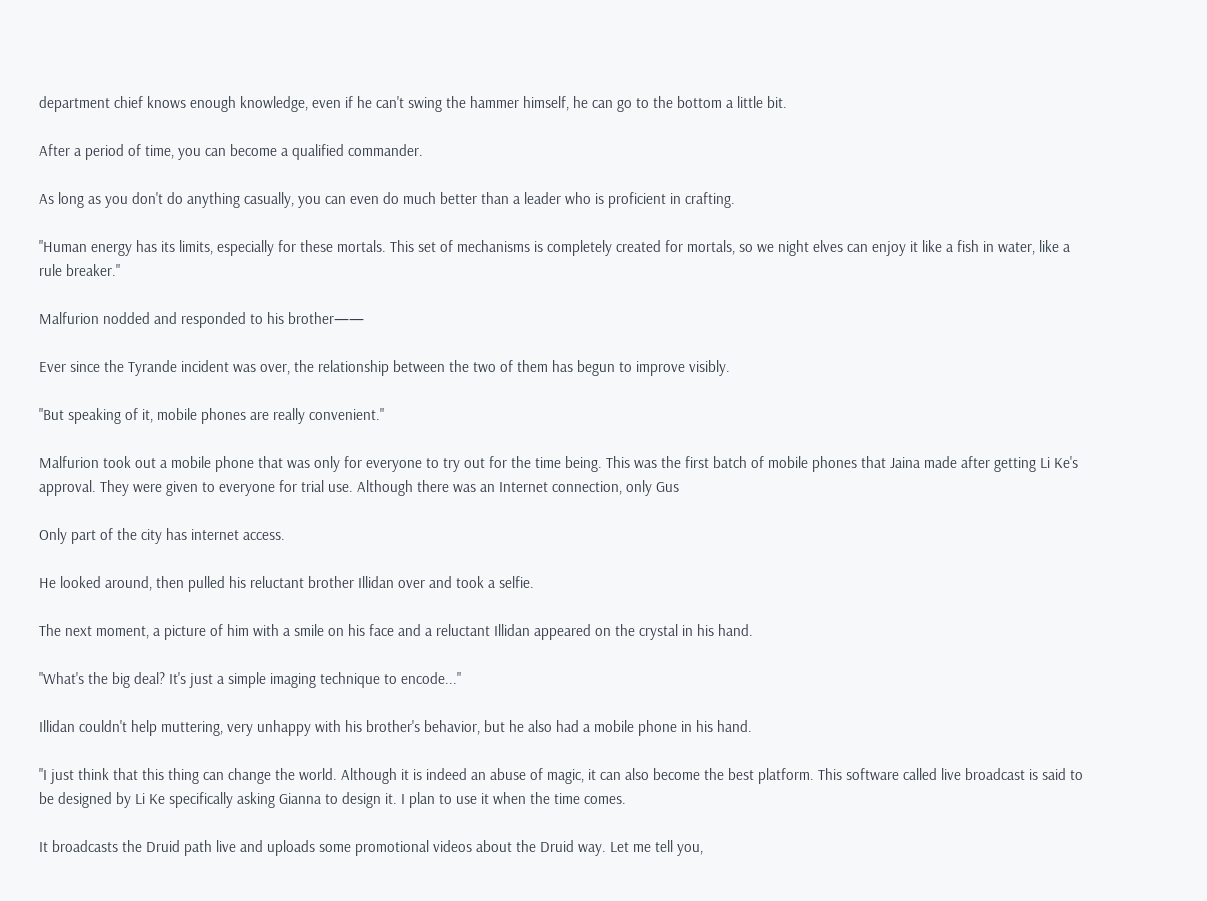department chief knows enough knowledge, even if he can't swing the hammer himself, he can go to the bottom a little bit.

After a period of time, you can become a qualified commander.

As long as you don't do anything casually, you can even do much better than a leader who is proficient in crafting.

"Human energy has its limits, especially for these mortals. This set of mechanisms is completely created for mortals, so we night elves can enjoy it like a fish in water, like a rule breaker."

Malfurion nodded and responded to his brother——

Ever since the Tyrande incident was over, the relationship between the two of them has begun to improve visibly.

"But speaking of it, mobile phones are really convenient."

Malfurion took out a mobile phone that was only for everyone to try out for the time being. This was the first batch of mobile phones that Jaina made after getting Li Ke's approval. They were given to everyone for trial use. Although there was an Internet connection, only Gus

Only part of the city has internet access.

He looked around, then pulled his reluctant brother Illidan over and took a selfie.

The next moment, a picture of him with a smile on his face and a reluctant Illidan appeared on the crystal in his hand.

"What's the big deal? It's just a simple imaging technique to encode..."

Illidan couldn't help muttering, very unhappy with his brother's behavior, but he also had a mobile phone in his hand.

"I just think that this thing can change the world. Although it is indeed an abuse of magic, it can also become the best platform. This software called live broadcast is said to be designed by Li Ke specifically asking Gianna to design it. I plan to use it when the time comes.

It broadcasts the Druid path live and uploads some promotional videos about the Druid way. Let me tell you,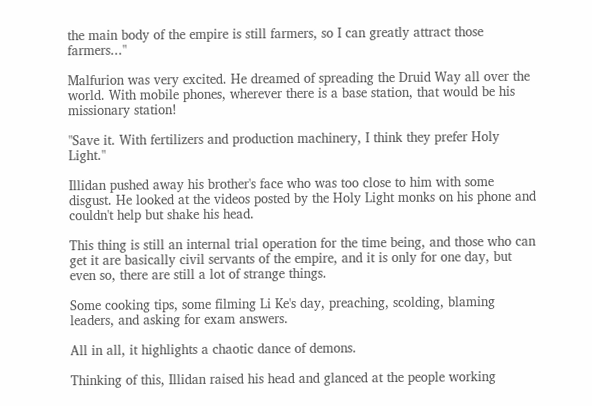the main body of the empire is still farmers, so I can greatly attract those farmers..."

Malfurion was very excited. He dreamed of spreading the Druid Way all over the world. With mobile phones, wherever there is a base station, that would be his missionary station!

"Save it. With fertilizers and production machinery, I think they prefer Holy Light."

Illidan pushed away his brother's face who was too close to him with some disgust. He looked at the videos posted by the Holy Light monks on his phone and couldn't help but shake his head.

This thing is still an internal trial operation for the time being, and those who can get it are basically civil servants of the empire, and it is only for one day, but even so, there are still a lot of strange things.

Some cooking tips, some filming Li Ke's day, preaching, scolding, blaming leaders, and asking for exam answers.

All in all, it highlights a chaotic dance of demons.

Thinking of this, Illidan raised his head and glanced at the people working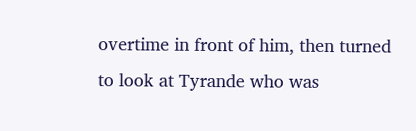overtime in front of him, then turned to look at Tyrande who was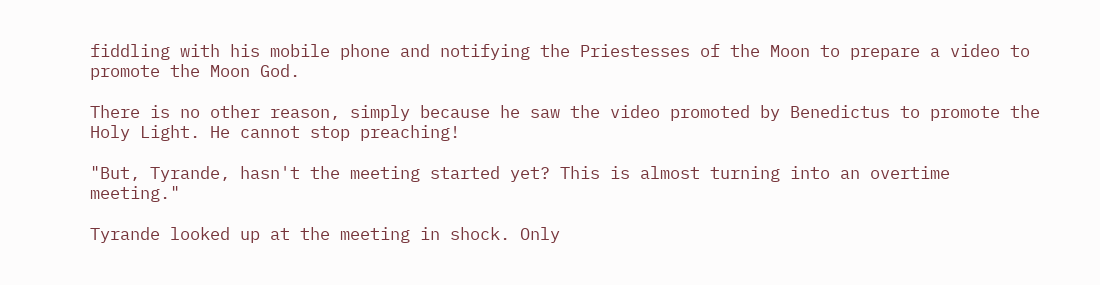fiddling with his mobile phone and notifying the Priestesses of the Moon to prepare a video to promote the Moon God.

There is no other reason, simply because he saw the video promoted by Benedictus to promote the Holy Light. He cannot stop preaching!

"But, Tyrande, hasn't the meeting started yet? This is almost turning into an overtime meeting."

Tyrande looked up at the meeting in shock. Only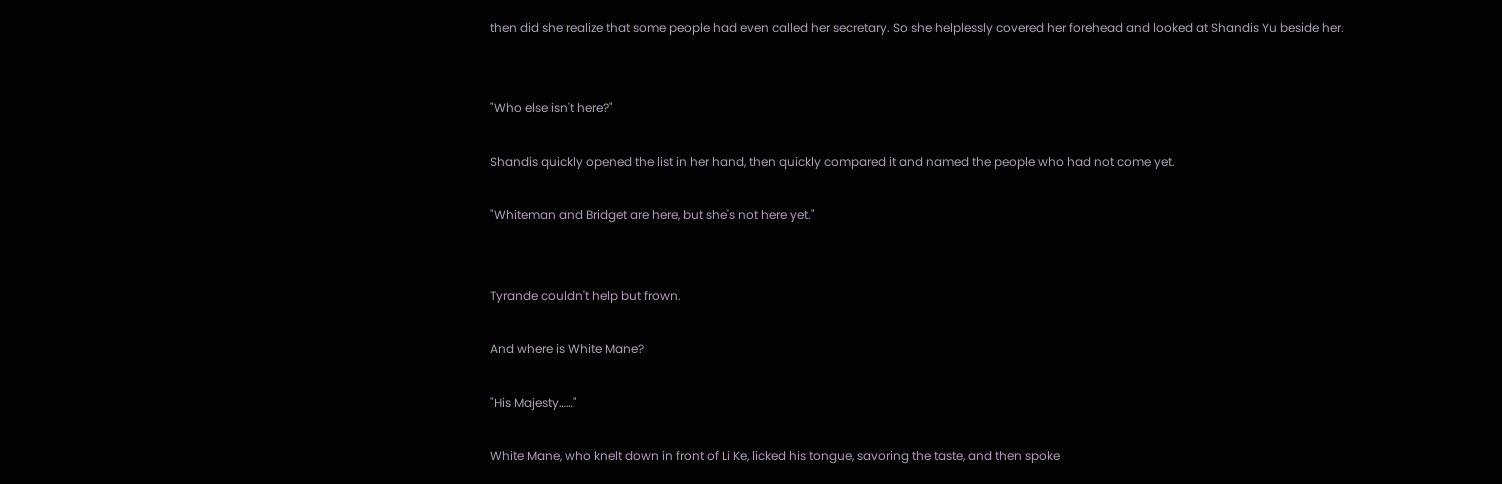then did she realize that some people had even called her secretary. So she helplessly covered her forehead and looked at Shandis Yu beside her.


"Who else isn't here?"

Shandis quickly opened the list in her hand, then quickly compared it and named the people who had not come yet.

"Whiteman and Bridget are here, but she's not here yet."


Tyrande couldn't help but frown.

And where is White Mane?

"His Majesty……"

White Mane, who knelt down in front of Li Ke, licked his tongue, savoring the taste, and then spoke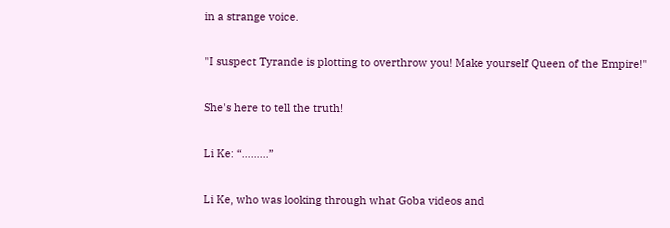in a strange voice.

"I suspect Tyrande is plotting to overthrow you! Make yourself Queen of the Empire!"

She's here to tell the truth!

Li Ke: “………”

Li Ke, who was looking through what Goba videos and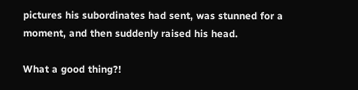pictures his subordinates had sent, was stunned for a moment, and then suddenly raised his head.

What a good thing?!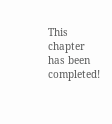This chapter has been completed!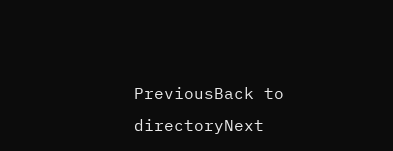PreviousBack to directoryNext